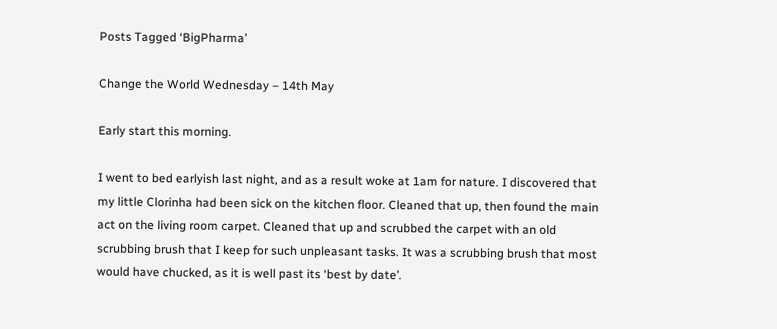Posts Tagged ‘BigPharma’

Change the World Wednesday – 14th May

Early start this morning.

I went to bed earlyish last night, and as a result woke at 1am for nature. I discovered that my little Clorinha had been sick on the kitchen floor. Cleaned that up, then found the main act on the living room carpet. Cleaned that up and scrubbed the carpet with an old scrubbing brush that I keep for such unpleasant tasks. It was a scrubbing brush that most would have chucked, as it is well past its ‘best by date’.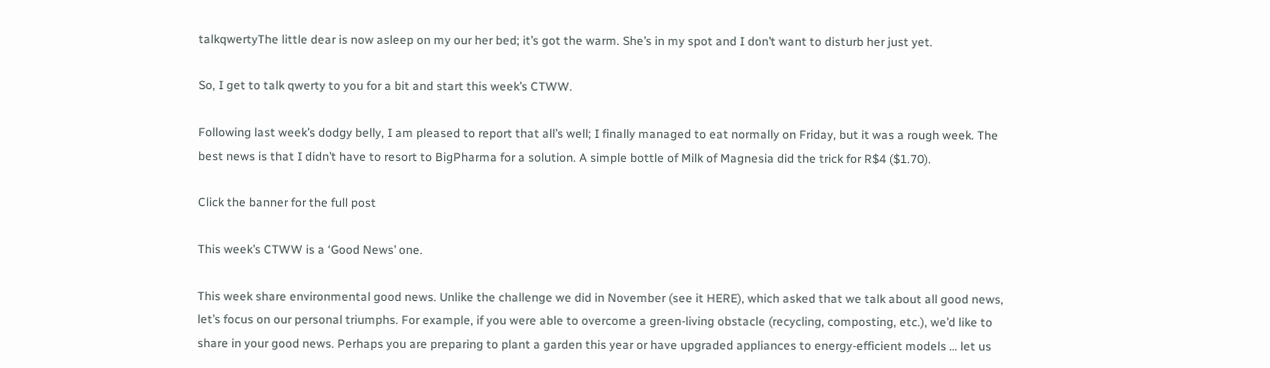talkqwertyThe little dear is now asleep on my our her bed; it’s got the warm. She’s in my spot and I don’t want to disturb her just yet.

So, I get to talk qwerty to you for a bit and start this week’s CTWW.

Following last week’s dodgy belly, I am pleased to report that all’s well; I finally managed to eat normally on Friday, but it was a rough week. The best news is that I didn’t have to resort to BigPharma for a solution. A simple bottle of Milk of Magnesia did the trick for R$4 ($1.70).

Click the banner for the full post

This week’s CTWW is a ‘Good News’ one.

This week share environmental good news. Unlike the challenge we did in November (see it HERE), which asked that we talk about all good news, let’s focus on our personal triumphs. For example, if you were able to overcome a green-living obstacle (recycling, composting, etc.), we’d like to share in your good news. Perhaps you are preparing to plant a garden this year or have upgraded appliances to energy-efficient models … let us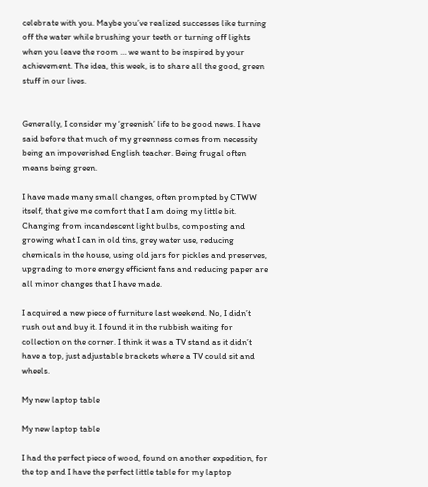celebrate with you. Maybe you’ve realized successes like turning off the water while brushing your teeth or turning off lights when you leave the room … we want to be inspired by your achievement. The idea, this week, is to share all the good, green stuff in our lives.


Generally, I consider my ‘greenish’ life to be good news. I have said before that much of my greenness comes from necessity being an impoverished English teacher. Being frugal often means being green.

I have made many small changes, often prompted by CTWW itself, that give me comfort that I am doing my little bit. Changing from incandescent light bulbs, composting and growing what I can in old tins, grey water use, reducing chemicals in the house, using old jars for pickles and preserves, upgrading to more energy efficient fans and reducing paper are all minor changes that I have made.

I acquired a new piece of furniture last weekend. No, I didn’t rush out and buy it. I found it in the rubbish waiting for collection on the corner. I think it was a TV stand as it didn’t have a top, just adjustable brackets where a TV could sit and wheels.

My new laptop table

My new laptop table

I had the perfect piece of wood, found on another expedition, for the top and I have the perfect little table for my laptop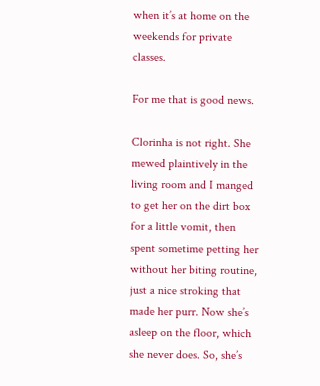when it’s at home on the weekends for private classes.

For me that is good news.

Clorinha is not right. She mewed plaintively in the living room and I manged to get her on the dirt box for a little vomit, then spent sometime petting her without her biting routine, just a nice stroking that made her purr. Now she’s asleep on the floor, which she never does. So, she’s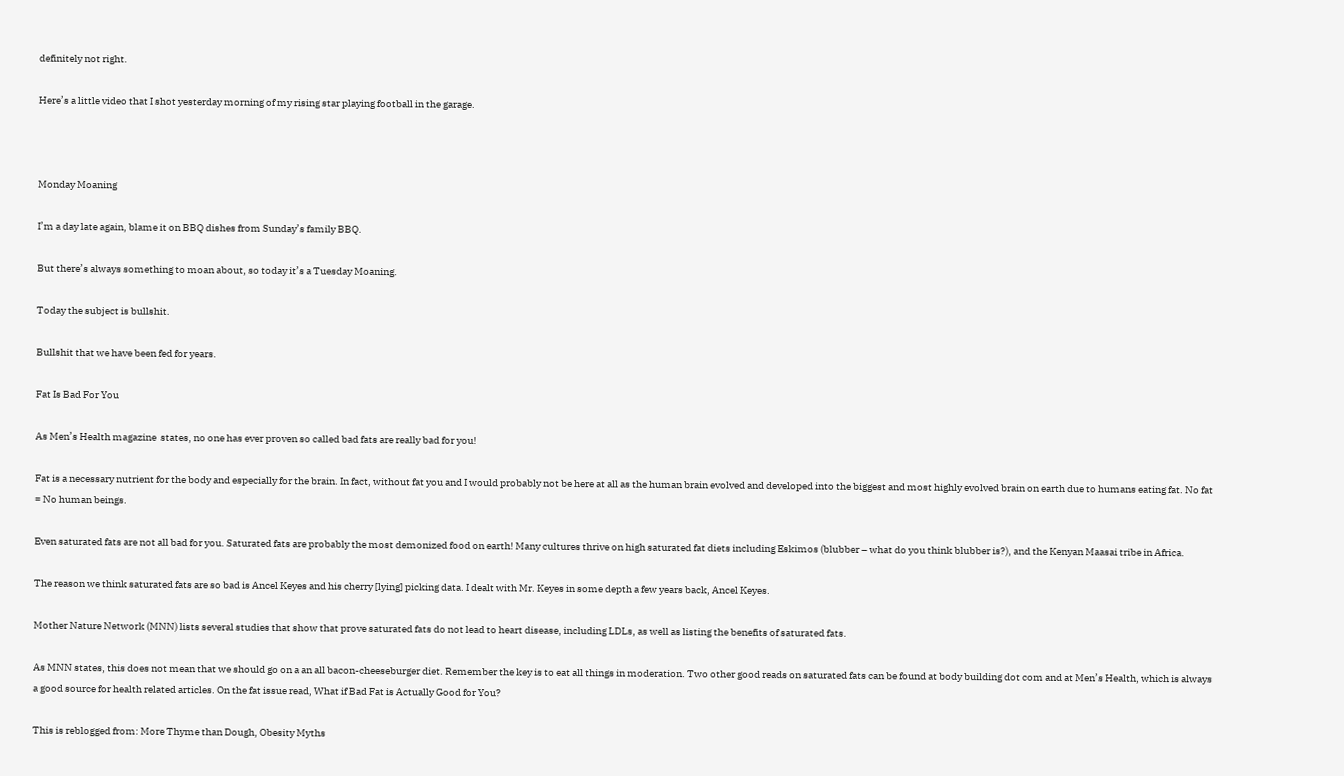definitely not right.

Here’s a little video that I shot yesterday morning of my rising star playing football in the garage.



Monday Moaning

I’m a day late again, blame it on BBQ dishes from Sunday’s family BBQ.

But there’s always something to moan about, so today it’s a Tuesday Moaning.

Today the subject is bullshit.

Bullshit that we have been fed for years.

Fat Is Bad For You

As Men’s Health magazine  states, no one has ever proven so called bad fats are really bad for you!

Fat is a necessary nutrient for the body and especially for the brain. In fact, without fat you and I would probably not be here at all as the human brain evolved and developed into the biggest and most highly evolved brain on earth due to humans eating fat. No fat = No human beings.

Even saturated fats are not all bad for you. Saturated fats are probably the most demonized food on earth! Many cultures thrive on high saturated fat diets including Eskimos (blubber – what do you think blubber is?), and the Kenyan Maasai tribe in Africa.

The reason we think saturated fats are so bad is Ancel Keyes and his cherry [lying] picking data. I dealt with Mr. Keyes in some depth a few years back, Ancel Keyes.

Mother Nature Network (MNN) lists several studies that show that prove saturated fats do not lead to heart disease, including LDLs, as well as listing the benefits of saturated fats.

As MNN states, this does not mean that we should go on a an all bacon-cheeseburger diet. Remember the key is to eat all things in moderation. Two other good reads on saturated fats can be found at body building dot com and at Men’s Health, which is always a good source for health related articles. On the fat issue read, What if Bad Fat is Actually Good for You?

This is reblogged from: More Thyme than Dough, Obesity Myths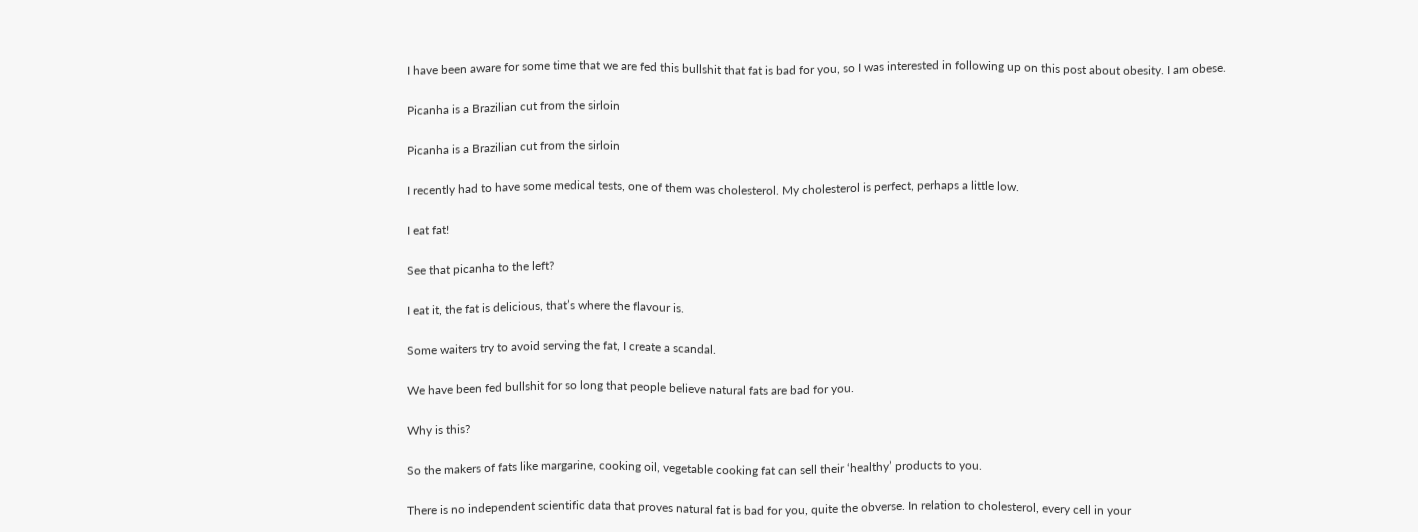I have been aware for some time that we are fed this bullshit that fat is bad for you, so I was interested in following up on this post about obesity. I am obese.

Picanha is a Brazilian cut from the sirloin

Picanha is a Brazilian cut from the sirloin

I recently had to have some medical tests, one of them was cholesterol. My cholesterol is perfect, perhaps a little low.

I eat fat!

See that picanha to the left?

I eat it, the fat is delicious, that’s where the flavour is.

Some waiters try to avoid serving the fat, I create a scandal.

We have been fed bullshit for so long that people believe natural fats are bad for you.

Why is this?

So the makers of fats like margarine, cooking oil, vegetable cooking fat can sell their ‘healthy’ products to you.

There is no independent scientific data that proves natural fat is bad for you, quite the obverse. In relation to cholesterol, every cell in your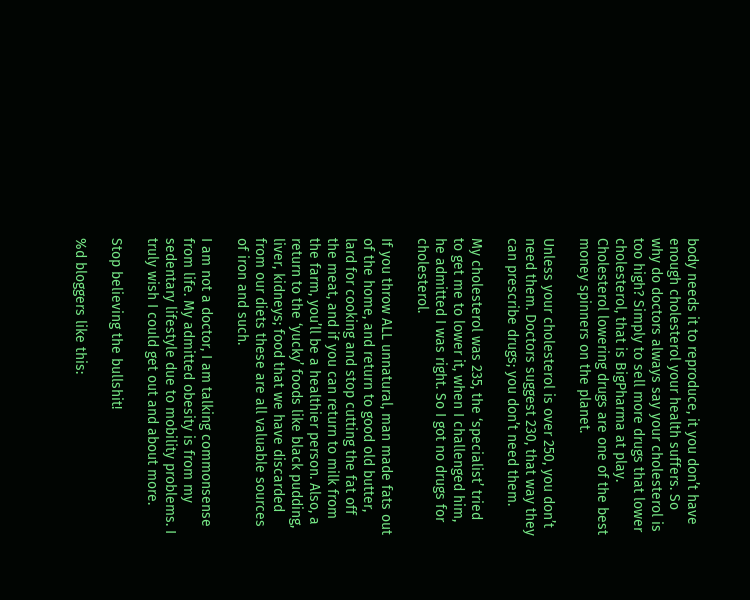body needs it to reproduce, it you don’t have enough cholesterol your health suffers. So why do doctors always say your cholesterol is too high? Simply to sell more drugs that lower cholesterol, that is BigPharma at play. Cholesterol lowering drugs are one of the best money spinners on the planet.

Unless your cholesterol is over 250, you don’t need them. Doctors suggest 230, that way they can prescribe drugs; you don’t need them.

My cholesterol was 235, the ‘specialist’ tried to get me to lower it, when I challenged him, he admitted I was right. So I got no drugs for cholesterol.

If you throw ALL unnatural, man made fats out of the home, and return to good old butter, lard for cooking and stop cutting the fat off the meat, and if you can return to milk from the farm, you’ll be a healthier person. Also, a return to the ‘yucky’ foods like black pudding, liver, kidneys; food that we have discarded from our diets these are all valuable sources of iron and such.

I am not a doctor, I am talking commonsense from life. My admitted obesity is from my sedentary lifestyle due to mobility problems. I truly wish I could get out and about more.

Stop believing the bullshit!

%d bloggers like this: